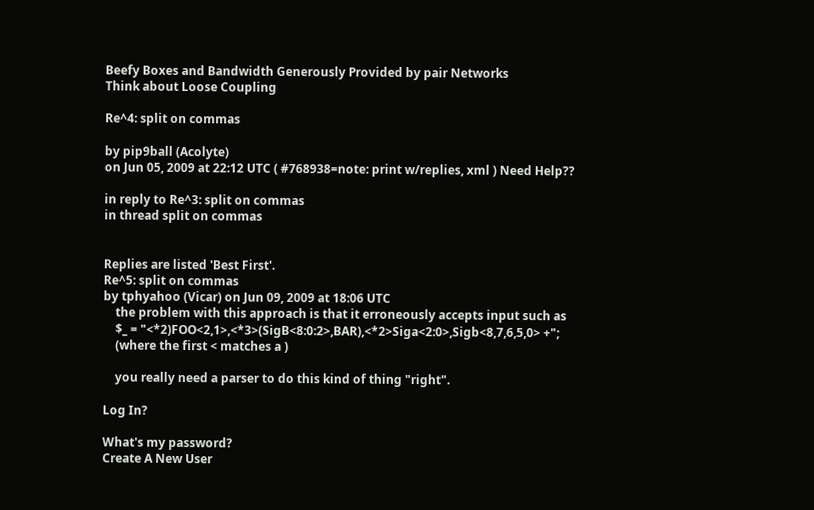Beefy Boxes and Bandwidth Generously Provided by pair Networks
Think about Loose Coupling

Re^4: split on commas

by pip9ball (Acolyte)
on Jun 05, 2009 at 22:12 UTC ( #768938=note: print w/replies, xml ) Need Help??

in reply to Re^3: split on commas
in thread split on commas


Replies are listed 'Best First'.
Re^5: split on commas
by tphyahoo (Vicar) on Jun 09, 2009 at 18:06 UTC
    the problem with this approach is that it erroneously accepts input such as
    $_ = "<*2)FOO<2,1>,<*3>(SigB<8:0:2>,BAR),<*2>Siga<2:0>,Sigb<8,7,6,5,0> +";
    (where the first < matches a )

    you really need a parser to do this kind of thing "right".

Log In?

What's my password?
Create A New User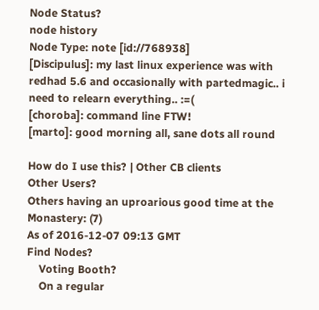Node Status?
node history
Node Type: note [id://768938]
[Discipulus]: my last linux experience was with redhad 5.6 and occasionally with partedmagic.. i need to relearn everything.. :=(
[choroba]: command line FTW!
[marto]: good morning all, sane dots all round

How do I use this? | Other CB clients
Other Users?
Others having an uproarious good time at the Monastery: (7)
As of 2016-12-07 09:13 GMT
Find Nodes?
    Voting Booth?
    On a regular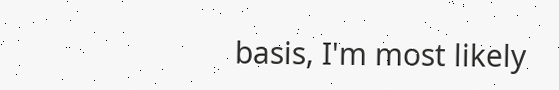basis, I'm most likely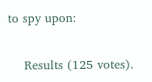to spy upon:

    Results (125 votes).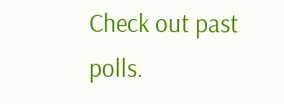Check out past polls.